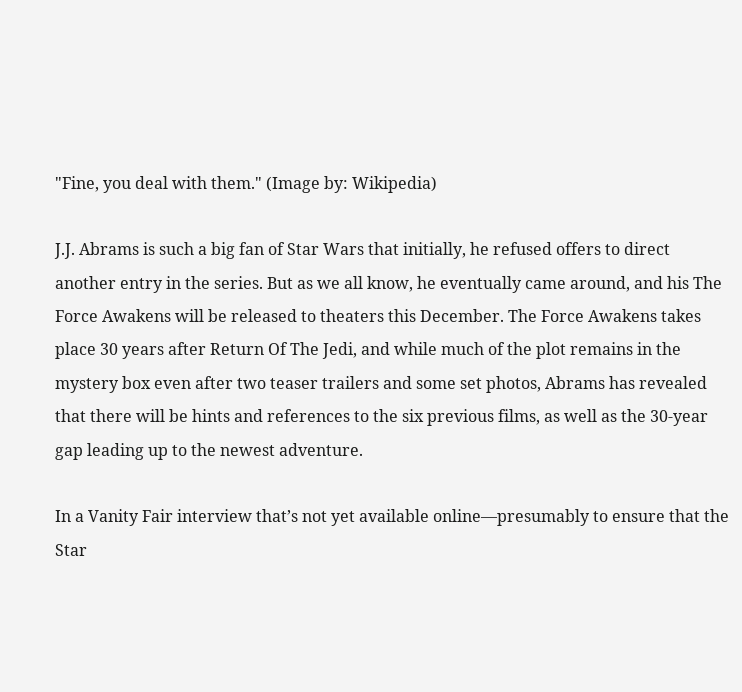"Fine, you deal with them." (Image by: Wikipedia)

J.J. Abrams is such a big fan of Star Wars that initially, he refused offers to direct another entry in the series. But as we all know, he eventually came around, and his The Force Awakens will be released to theaters this December. The Force Awakens takes place 30 years after Return Of The Jedi, and while much of the plot remains in the mystery box even after two teaser trailers and some set photos, Abrams has revealed that there will be hints and references to the six previous films, as well as the 30-year gap leading up to the newest adventure.

In a Vanity Fair interview that’s not yet available online—presumably to ensure that the Star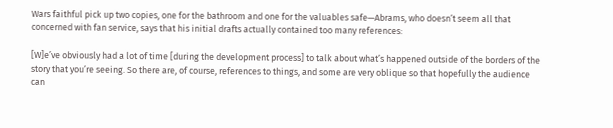Wars faithful pick up two copies, one for the bathroom and one for the valuables safe—Abrams, who doesn’t seem all that concerned with fan service, says that his initial drafts actually contained too many references:

[W]e’ve obviously had a lot of time [during the development process] to talk about what’s happened outside of the borders of the story that you’re seeing. So there are, of course, references to things, and some are very oblique so that hopefully the audience can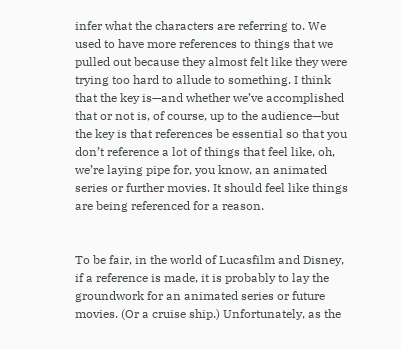infer what the characters are referring to. We used to have more references to things that we pulled out because they almost felt like they were trying too hard to allude to something. I think that the key is—and whether we’ve accomplished that or not is, of course, up to the audience—but the key is that references be essential so that you don’t reference a lot of things that feel like, oh, we’re laying pipe for, you know, an animated series or further movies. It should feel like things are being referenced for a reason.


To be fair, in the world of Lucasfilm and Disney, if a reference is made, it is probably to lay the groundwork for an animated series or future movies. (Or a cruise ship.) Unfortunately, as the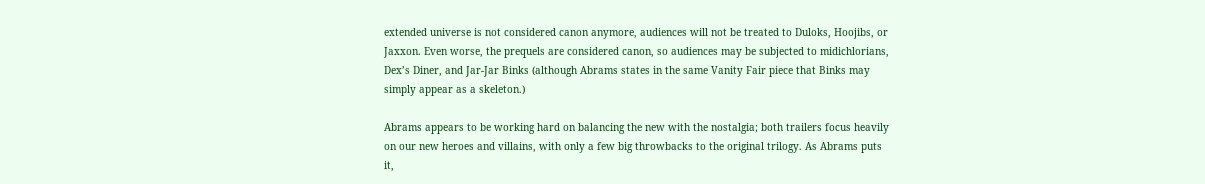extended universe is not considered canon anymore, audiences will not be treated to Duloks, Hoojibs, or Jaxxon. Even worse, the prequels are considered canon, so audiences may be subjected to midichlorians, Dex’s Diner, and Jar-Jar Binks (although Abrams states in the same Vanity Fair piece that Binks may simply appear as a skeleton.)

Abrams appears to be working hard on balancing the new with the nostalgia; both trailers focus heavily on our new heroes and villains, with only a few big throwbacks to the original trilogy. As Abrams puts it,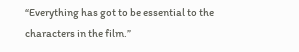“Everything has got to be essential to the characters in the film.”